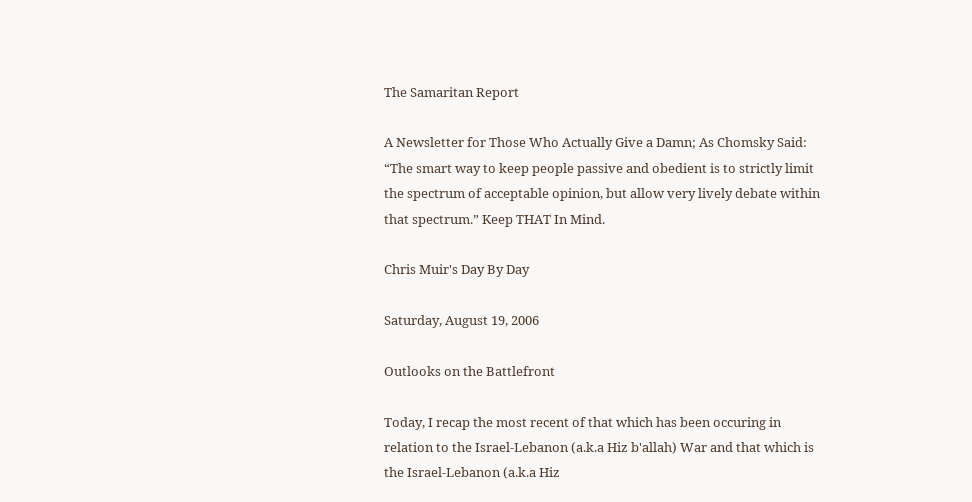The Samaritan Report

A Newsletter for Those Who Actually Give a Damn; As Chomsky Said: “The smart way to keep people passive and obedient is to strictly limit the spectrum of acceptable opinion, but allow very lively debate within that spectrum.” Keep THAT In Mind.

Chris Muir's Day By Day

Saturday, August 19, 2006

Outlooks on the Battlefront

Today, I recap the most recent of that which has been occuring in relation to the Israel-Lebanon (a.k.a Hiz b'allah) War and that which is the Israel-Lebanon (a.k.a Hiz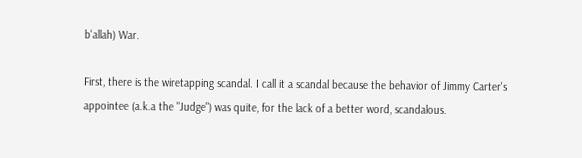b'allah) War.

First, there is the wiretapping scandal. I call it a scandal because the behavior of Jimmy Carter's appointee (a.k.a the "Judge") was quite, for the lack of a better word, scandalous.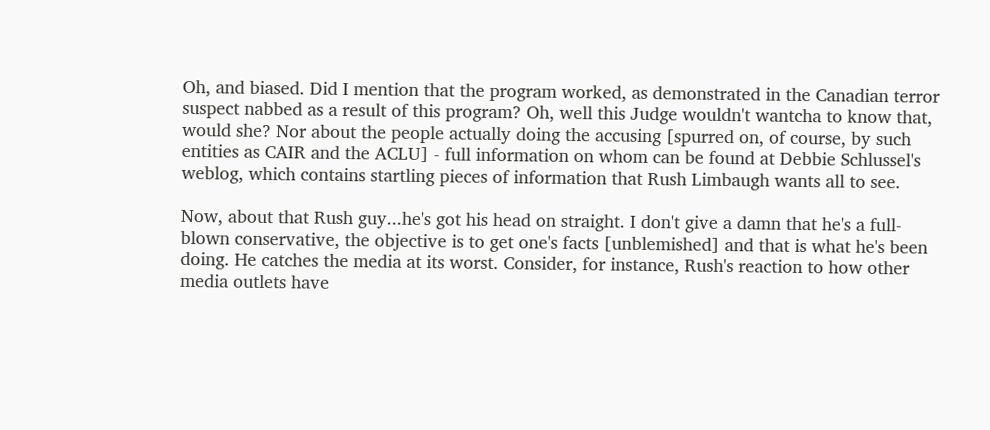Oh, and biased. Did I mention that the program worked, as demonstrated in the Canadian terror suspect nabbed as a result of this program? Oh, well this Judge wouldn't wantcha to know that, would she? Nor about the people actually doing the accusing [spurred on, of course, by such entities as CAIR and the ACLU] - full information on whom can be found at Debbie Schlussel's weblog, which contains startling pieces of information that Rush Limbaugh wants all to see.

Now, about that Rush guy...he's got his head on straight. I don't give a damn that he's a full-blown conservative, the objective is to get one's facts [unblemished] and that is what he's been doing. He catches the media at its worst. Consider, for instance, Rush's reaction to how other media outlets have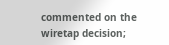commented on the wiretap decision;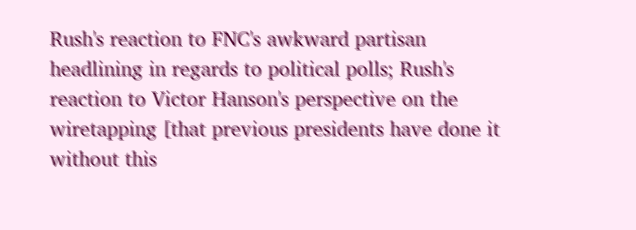Rush's reaction to FNC's awkward partisan headlining in regards to political polls; Rush's reaction to Victor Hanson's perspective on the wiretapping [that previous presidents have done it without this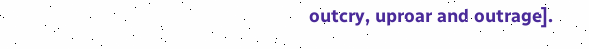outcry, uproar and outrage].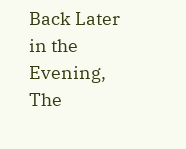Back Later in the Evening,
The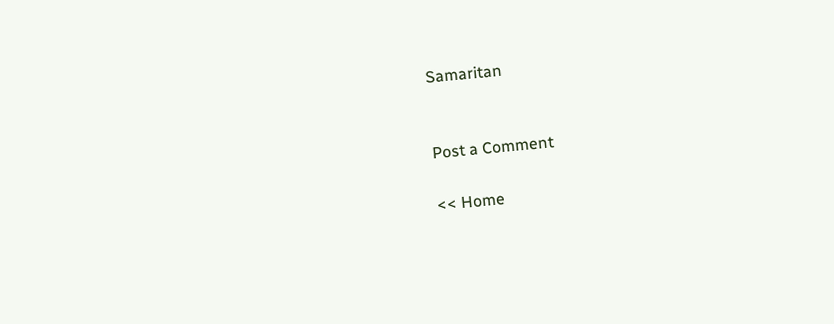Samaritan


Post a Comment

<< Home